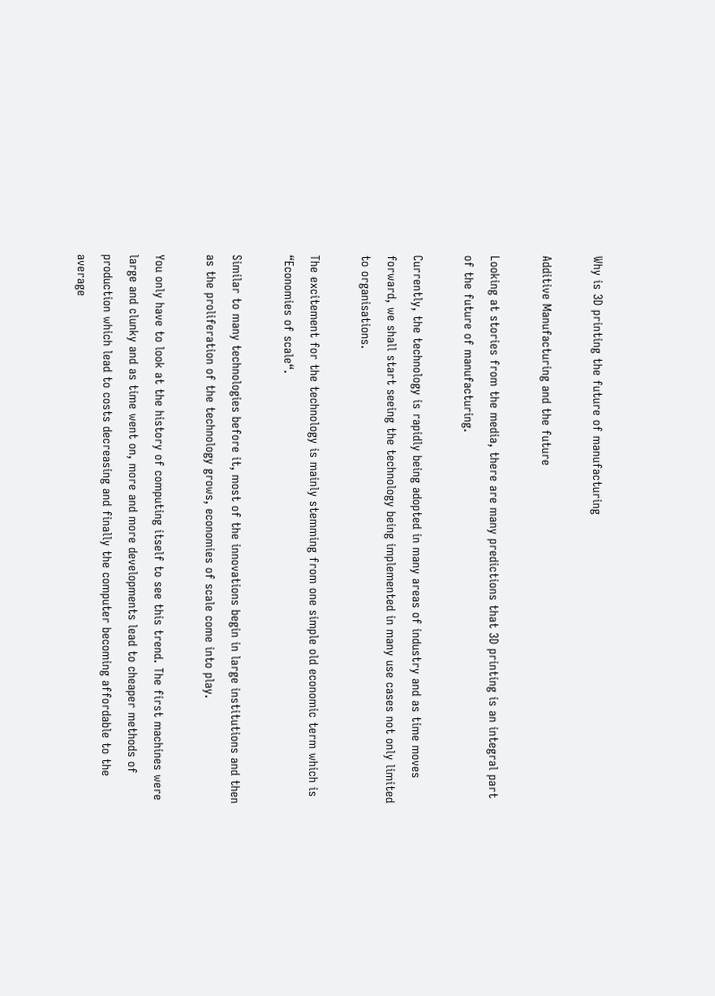Why is 3D printing the future of manufacturing

Additive Manufacturing and the future

Looking at stories from the media, there are many predictions that 3D printing is an integral part of the future of manufacturing.

Currently, the technology is rapidly being adopted in many areas of industry and as time moves forward, we shall start seeing the technology being implemented in many use cases not only limited to organisations.

The excitement for the technology is mainly stemming from one simple old economic term which is “Economies of scale“.

Similar to many technologies before it, most of the innovations begin in large institutions and then as the proliferation of the technology grows, economies of scale come into play.

You only have to look at the history of computing itself to see this trend. The first machines were large and clunky and as time went on, more and more developments lead to cheaper methods of production which lead to costs decreasing and finally the computer becoming affordable to the average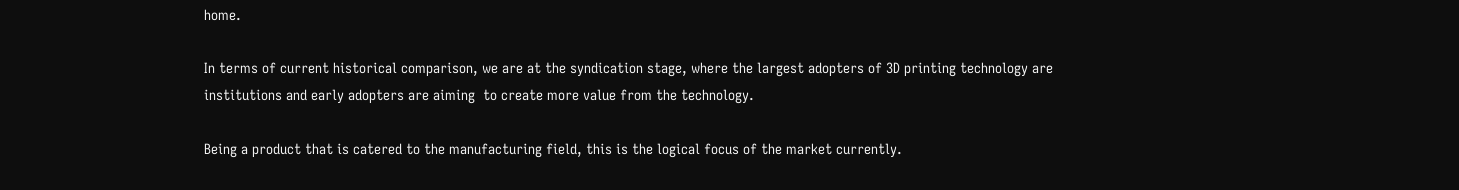home.

In terms of current historical comparison, we are at the syndication stage, where the largest adopters of 3D printing technology are institutions and early adopters are aiming  to create more value from the technology.

Being a product that is catered to the manufacturing field, this is the logical focus of the market currently.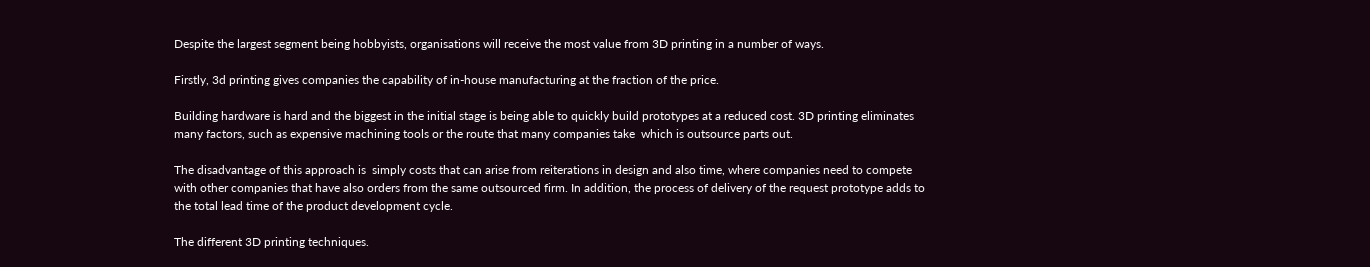Despite the largest segment being hobbyists, organisations will receive the most value from 3D printing in a number of ways.

Firstly, 3d printing gives companies the capability of in-house manufacturing at the fraction of the price.

Building hardware is hard and the biggest in the initial stage is being able to quickly build prototypes at a reduced cost. 3D printing eliminates many factors, such as expensive machining tools or the route that many companies take  which is outsource parts out.

The disadvantage of this approach is  simply costs that can arise from reiterations in design and also time, where companies need to compete with other companies that have also orders from the same outsourced firm. In addition, the process of delivery of the request prototype adds to the total lead time of the product development cycle.

The different 3D printing techniques.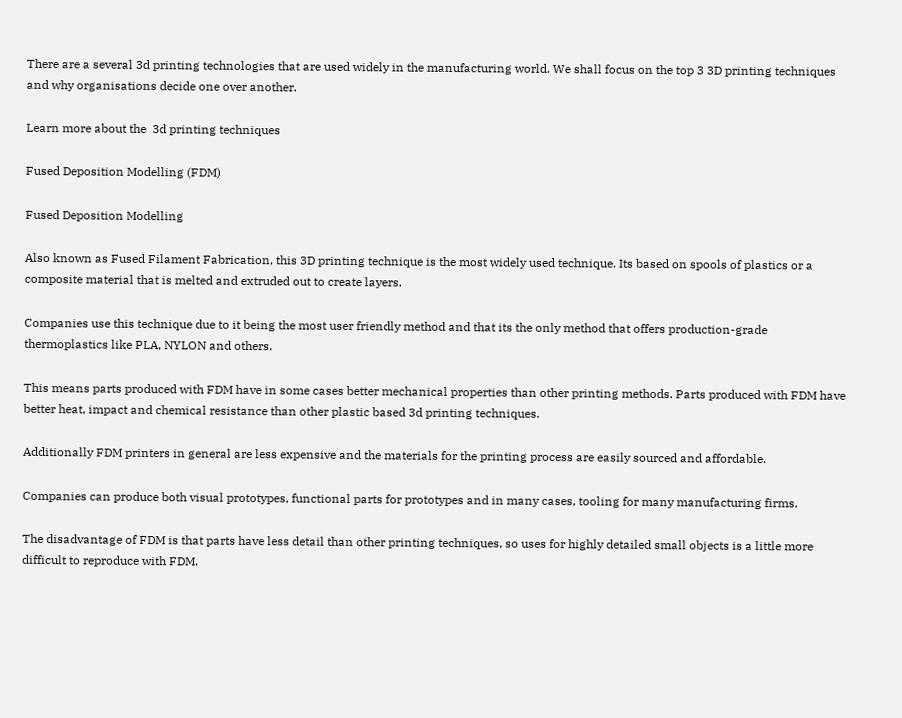There are a several 3d printing technologies that are used widely in the manufacturing world. We shall focus on the top 3 3D printing techniques and why organisations decide one over another.

Learn more about the  3d printing techniques

Fused Deposition Modelling (FDM)

Fused Deposition Modelling

Also known as Fused Filament Fabrication, this 3D printing technique is the most widely used technique. Its based on spools of plastics or a composite material that is melted and extruded out to create layers.

Companies use this technique due to it being the most user friendly method and that its the only method that offers production-grade thermoplastics like PLA, NYLON and others.

This means parts produced with FDM have in some cases better mechanical properties than other printing methods. Parts produced with FDM have better heat, impact and chemical resistance than other plastic based 3d printing techniques.

Additionally FDM printers in general are less expensive and the materials for the printing process are easily sourced and affordable.

Companies can produce both visual prototypes, functional parts for prototypes and in many cases, tooling for many manufacturing firms.

The disadvantage of FDM is that parts have less detail than other printing techniques, so uses for highly detailed small objects is a little more difficult to reproduce with FDM.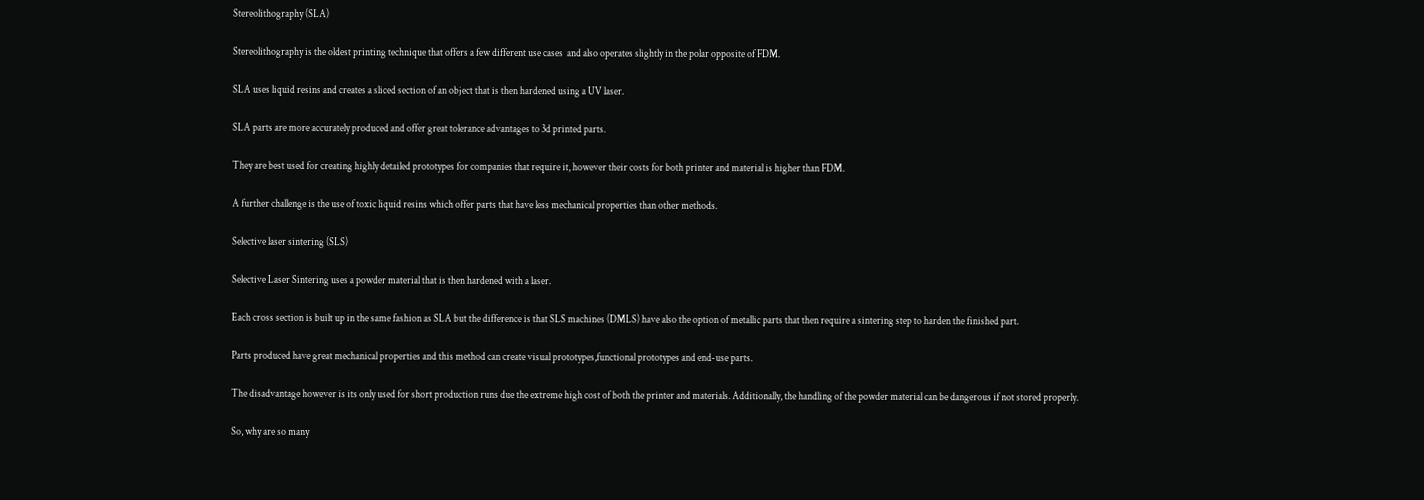Stereolithography (SLA)

Stereolithography is the oldest printing technique that offers a few different use cases  and also operates slightly in the polar opposite of FDM.

SLA uses liquid resins and creates a sliced section of an object that is then hardened using a UV laser.

SLA parts are more accurately produced and offer great tolerance advantages to 3d printed parts.

They are best used for creating highly detailed prototypes for companies that require it, however their costs for both printer and material is higher than FDM.

A further challenge is the use of toxic liquid resins which offer parts that have less mechanical properties than other methods.

Selective laser sintering (SLS)

Selective Laser Sintering uses a powder material that is then hardened with a laser.

Each cross section is built up in the same fashion as SLA but the difference is that SLS machines (DMLS) have also the option of metallic parts that then require a sintering step to harden the finished part.

Parts produced have great mechanical properties and this method can create visual prototypes,functional prototypes and end-use parts.

The disadvantage however is its only used for short production runs due the extreme high cost of both the printer and materials. Additionally, the handling of the powder material can be dangerous if not stored properly.

So, why are so many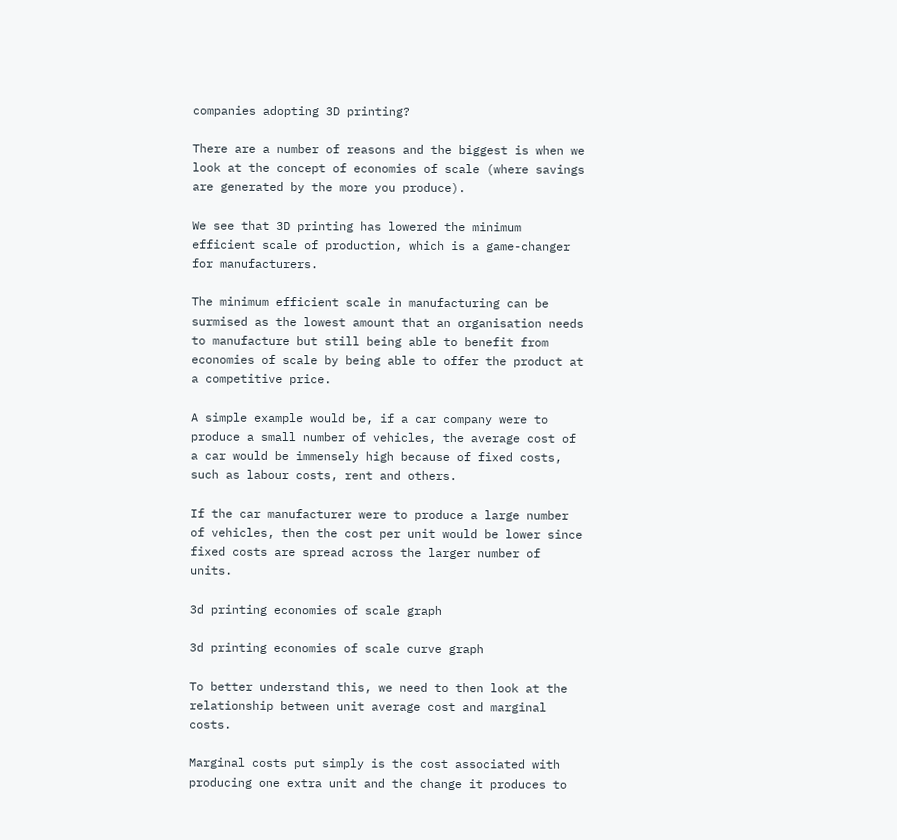companies adopting 3D printing?

There are a number of reasons and the biggest is when we look at the concept of economies of scale (where savings are generated by the more you produce).

We see that 3D printing has lowered the minimum efficient scale of production, which is a game-changer for manufacturers.

The minimum efficient scale in manufacturing can be surmised as the lowest amount that an organisation needs to manufacture but still being able to benefit from economies of scale by being able to offer the product at a competitive price.

A simple example would be, if a car company were to produce a small number of vehicles, the average cost of a car would be immensely high because of fixed costs, such as labour costs, rent and others.

If the car manufacturer were to produce a large number of vehicles, then the cost per unit would be lower since fixed costs are spread across the larger number of units.

3d printing economies of scale graph

3d printing economies of scale curve graph

To better understand this, we need to then look at the relationship between unit average cost and marginal costs.

Marginal costs put simply is the cost associated with producing one extra unit and the change it produces to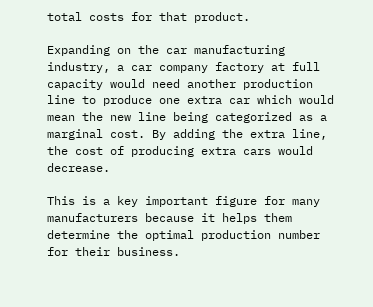total costs for that product.

Expanding on the car manufacturing industry, a car company factory at full capacity would need another production line to produce one extra car which would mean the new line being categorized as a marginal cost. By adding the extra line, the cost of producing extra cars would decrease.

This is a key important figure for many manufacturers because it helps them determine the optimal production number for their business.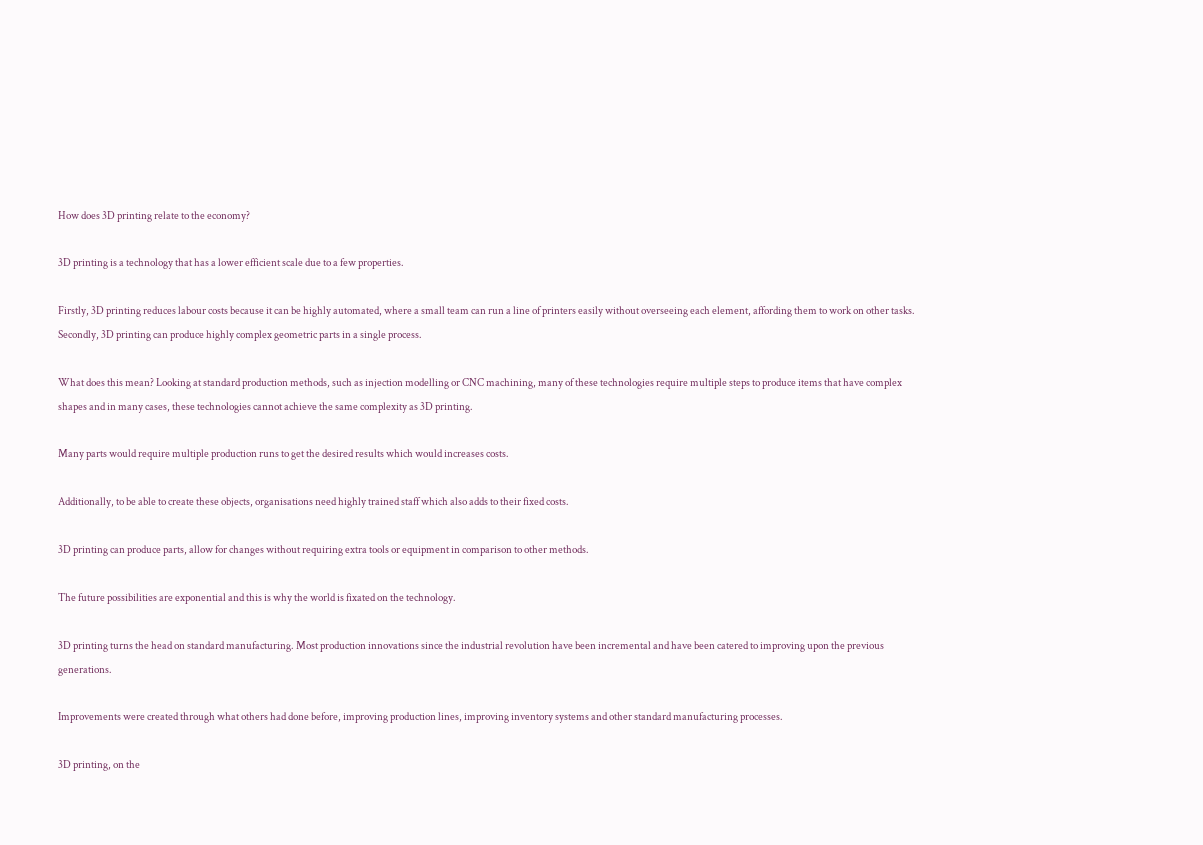How does 3D printing relate to the economy?

3D printing is a technology that has a lower efficient scale due to a few properties.

Firstly, 3D printing reduces labour costs because it can be highly automated, where a small team can run a line of printers easily without overseeing each element, affording them to work on other tasks. Secondly, 3D printing can produce highly complex geometric parts in a single process.

What does this mean? Looking at standard production methods, such as injection modelling or CNC machining, many of these technologies require multiple steps to produce items that have complex shapes and in many cases, these technologies cannot achieve the same complexity as 3D printing.

Many parts would require multiple production runs to get the desired results which would increases costs.

Additionally, to be able to create these objects, organisations need highly trained staff which also adds to their fixed costs.

3D printing can produce parts, allow for changes without requiring extra tools or equipment in comparison to other methods.

The future possibilities are exponential and this is why the world is fixated on the technology.

3D printing turns the head on standard manufacturing. Most production innovations since the industrial revolution have been incremental and have been catered to improving upon the previous generations.

Improvements were created through what others had done before, improving production lines, improving inventory systems and other standard manufacturing processes.

3D printing, on the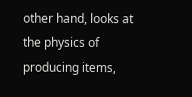other hand, looks at the physics of producing items,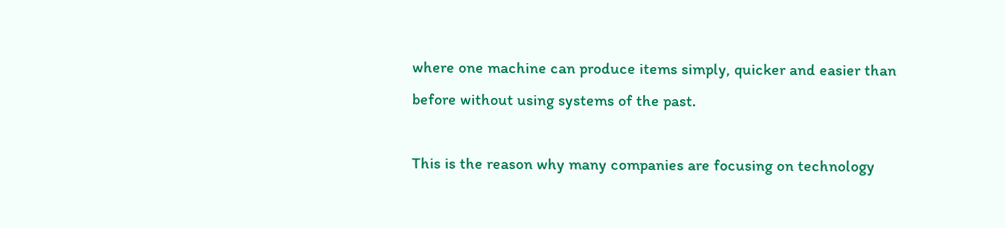where one machine can produce items simply, quicker and easier than before without using systems of the past.

This is the reason why many companies are focusing on technology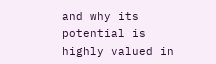and why its potential is highly valued in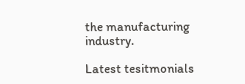the manufacturing industry.

Latest tesitmonials